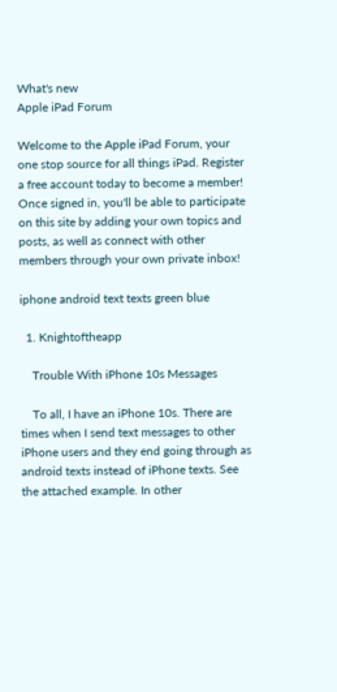What's new
Apple iPad Forum

Welcome to the Apple iPad Forum, your one stop source for all things iPad. Register a free account today to become a member! Once signed in, you'll be able to participate on this site by adding your own topics and posts, as well as connect with other members through your own private inbox!

iphone android text texts green blue

  1. Knightoftheapp

    Trouble With iPhone 10s Messages

    To all, I have an iPhone 10s. There are times when I send text messages to other iPhone users and they end going through as android texts instead of iPhone texts. See the attached example. In other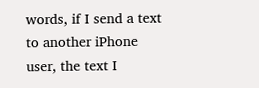words, if I send a text to another iPhone user, the text I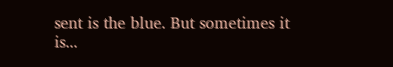sent is the blue. But sometimes it is...